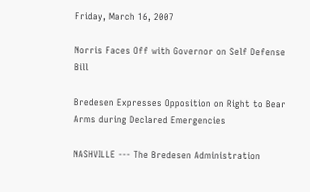Friday, March 16, 2007

Norris Faces Off with Governor on Self Defense Bill

Bredesen Expresses Opposition on Right to Bear Arms during Declared Emergencies

NASHVILLE --- The Bredesen Administration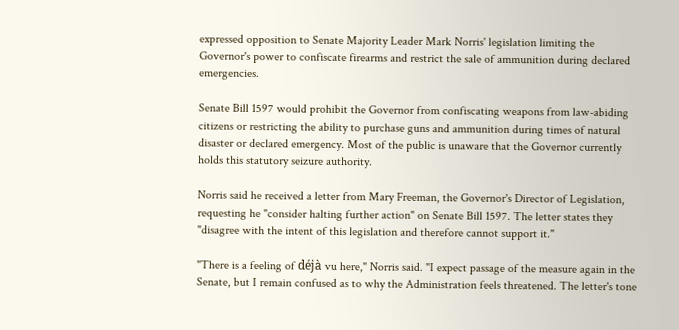expressed opposition to Senate Majority Leader Mark Norris' legislation limiting the Governor's power to confiscate firearms and restrict the sale of ammunition during declared emergencies.

Senate Bill 1597 would prohibit the Governor from confiscating weapons from law-abiding citizens or restricting the ability to purchase guns and ammunition during times of natural disaster or declared emergency. Most of the public is unaware that the Governor currently holds this statutory seizure authority.

Norris said he received a letter from Mary Freeman, the Governor's Director of Legislation, requesting he "consider halting further action" on Senate Bill 1597. The letter states they "disagree with the intent of this legislation and therefore cannot support it."

"There is a feeling of déjà vu here," Norris said. "I expect passage of the measure again in the Senate, but I remain confused as to why the Administration feels threatened. The letter's tone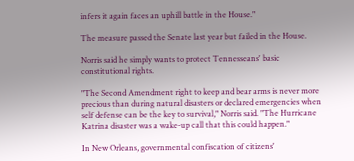infers it again faces an uphill battle in the House."

The measure passed the Senate last year but failed in the House.

Norris said he simply wants to protect Tennesseans' basic constitutional rights.

"The Second Amendment right to keep and bear arms is never more precious than during natural disasters or declared emergencies when self defense can be the key to survival," Norris said. "The Hurricane Katrina disaster was a wake-up call that this could happen."

In New Orleans, governmental confiscation of citizens'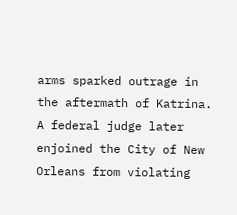arms sparked outrage in the aftermath of Katrina. A federal judge later enjoined the City of New Orleans from violating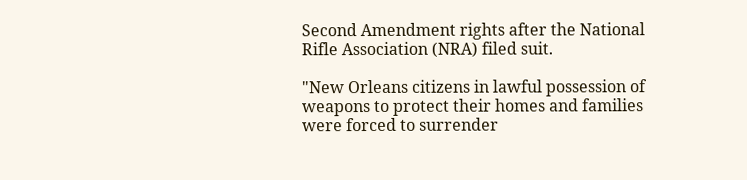Second Amendment rights after the National Rifle Association (NRA) filed suit.

"New Orleans citizens in lawful possession of weapons to protect their homes and families were forced to surrender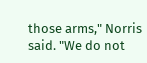those arms," Norris said. "We do not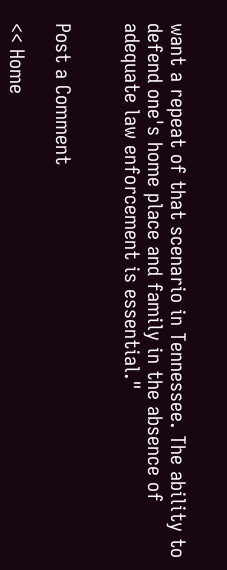want a repeat of that scenario in Tennessee. The ability to defend one's home place and family in the absence of adequate law enforcement is essential."


Post a Comment

<< Home